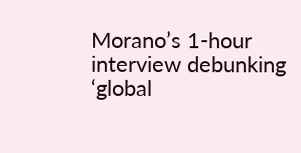Morano’s 1-hour interview debunking ‘global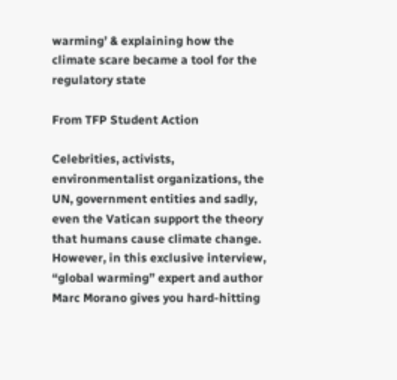warming’ & explaining how the climate scare became a tool for the regulatory state

From TFP Student Action

Celebrities, activists, environmentalist organizations, the UN, government entities and sadly, even the Vatican support the theory that humans cause climate change. However, in this exclusive interview, “global warming” expert and author Marc Morano gives you hard-hitting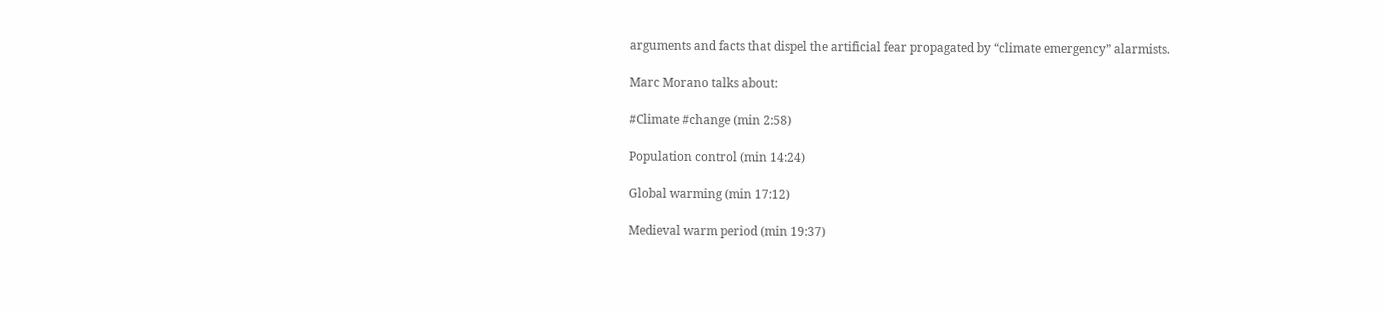arguments and facts that dispel the artificial fear propagated by “climate emergency” alarmists.

Marc Morano talks about:

#Climate #change (min 2:58)

Population control (min 14:24)

Global warming (min 17:12)

Medieval warm period (min 19:37)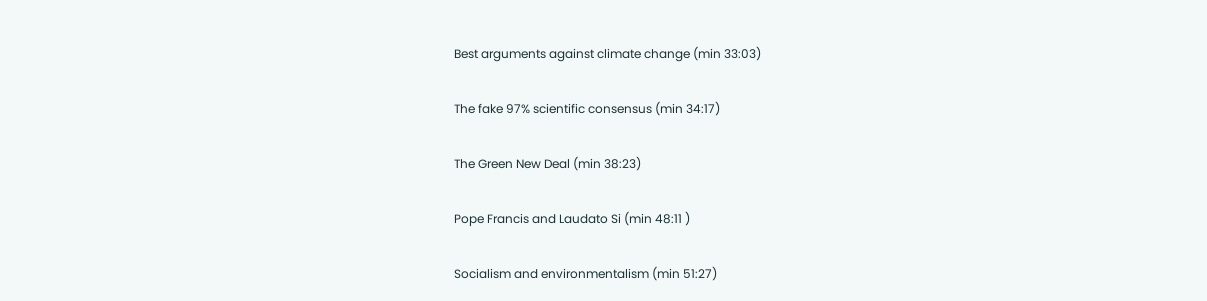Best arguments against climate change (min 33:03)

The fake 97% scientific consensus (min 34:17)

The Green New Deal (min 38:23)

Pope Francis and Laudato Si (min 48:11 )

Socialism and environmentalism (min 51:27)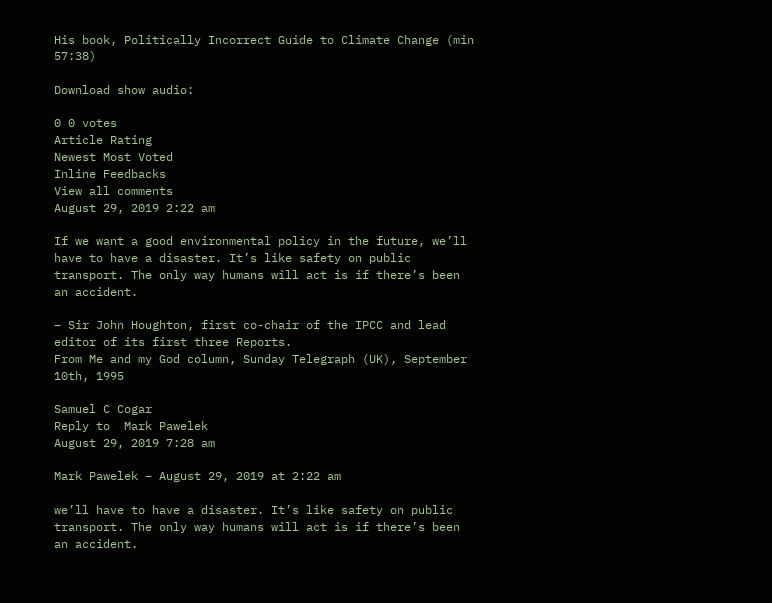His book, Politically Incorrect Guide to Climate Change (min 57:38)

Download show audio:

0 0 votes
Article Rating
Newest Most Voted
Inline Feedbacks
View all comments
August 29, 2019 2:22 am

If we want a good environmental policy in the future, we’ll have to have a disaster. It’s like safety on public transport. The only way humans will act is if there’s been an accident.

– Sir John Houghton, first co-chair of the IPCC and lead editor of its first three Reports.
From Me and my God column, Sunday Telegraph (UK), September 10th, 1995

Samuel C Cogar
Reply to  Mark Pawelek
August 29, 2019 7:28 am

Mark Pawelek – August 29, 2019 at 2:22 am

we’ll have to have a disaster. It’s like safety on public transport. The only way humans will act is if there’s been an accident.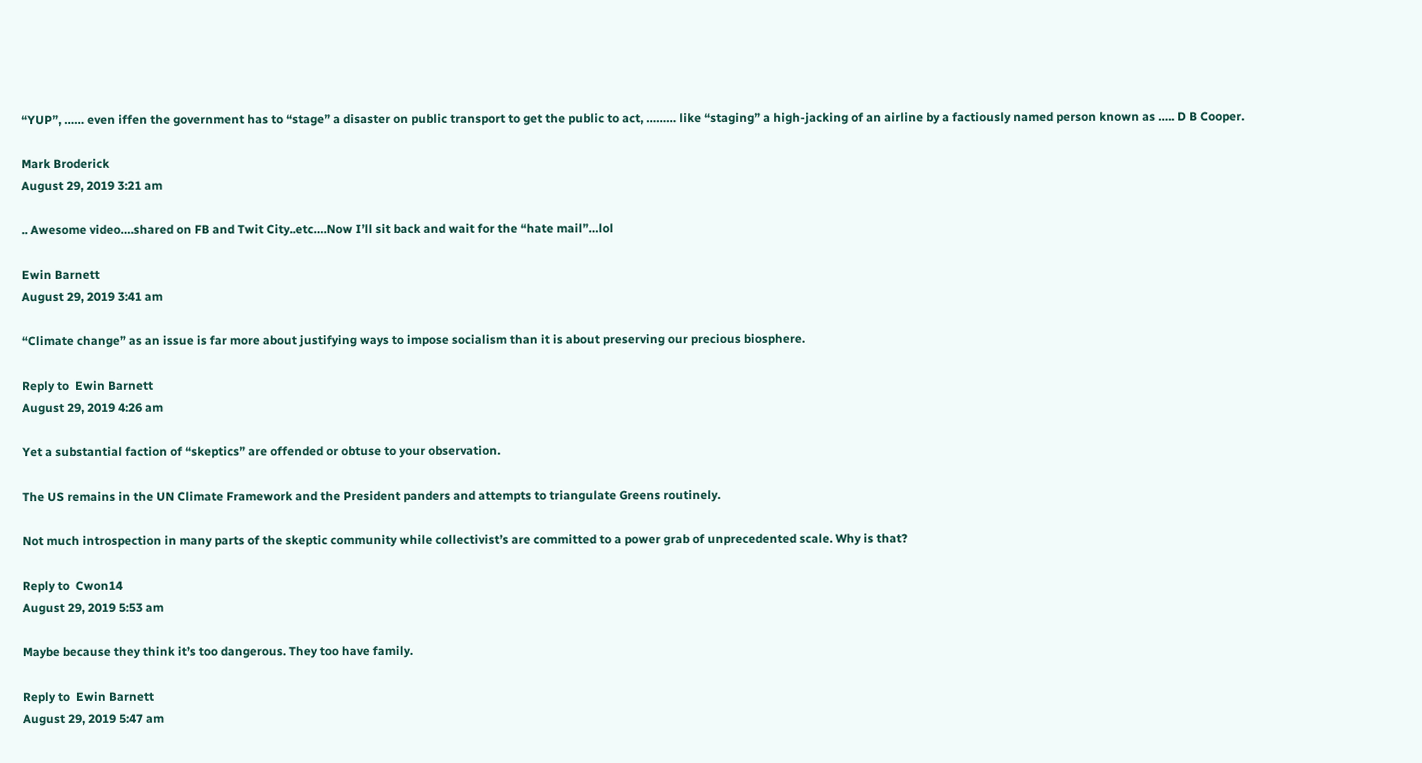“YUP”, …… even iffen the government has to “stage” a disaster on public transport to get the public to act, ……… like “staging” a high-jacking of an airline by a factiously named person known as ….. D B Cooper.

Mark Broderick
August 29, 2019 3:21 am

.. Awesome video….shared on FB and Twit City..etc….Now I’ll sit back and wait for the “hate mail”…lol

Ewin Barnett
August 29, 2019 3:41 am

“Climate change” as an issue is far more about justifying ways to impose socialism than it is about preserving our precious biosphere.

Reply to  Ewin Barnett
August 29, 2019 4:26 am

Yet a substantial faction of “skeptics” are offended or obtuse to your observation.

The US remains in the UN Climate Framework and the President panders and attempts to triangulate Greens routinely.

Not much introspection in many parts of the skeptic community while collectivist’s are committed to a power grab of unprecedented scale. Why is that?

Reply to  Cwon14
August 29, 2019 5:53 am

Maybe because they think it’s too dangerous. They too have family.

Reply to  Ewin Barnett
August 29, 2019 5:47 am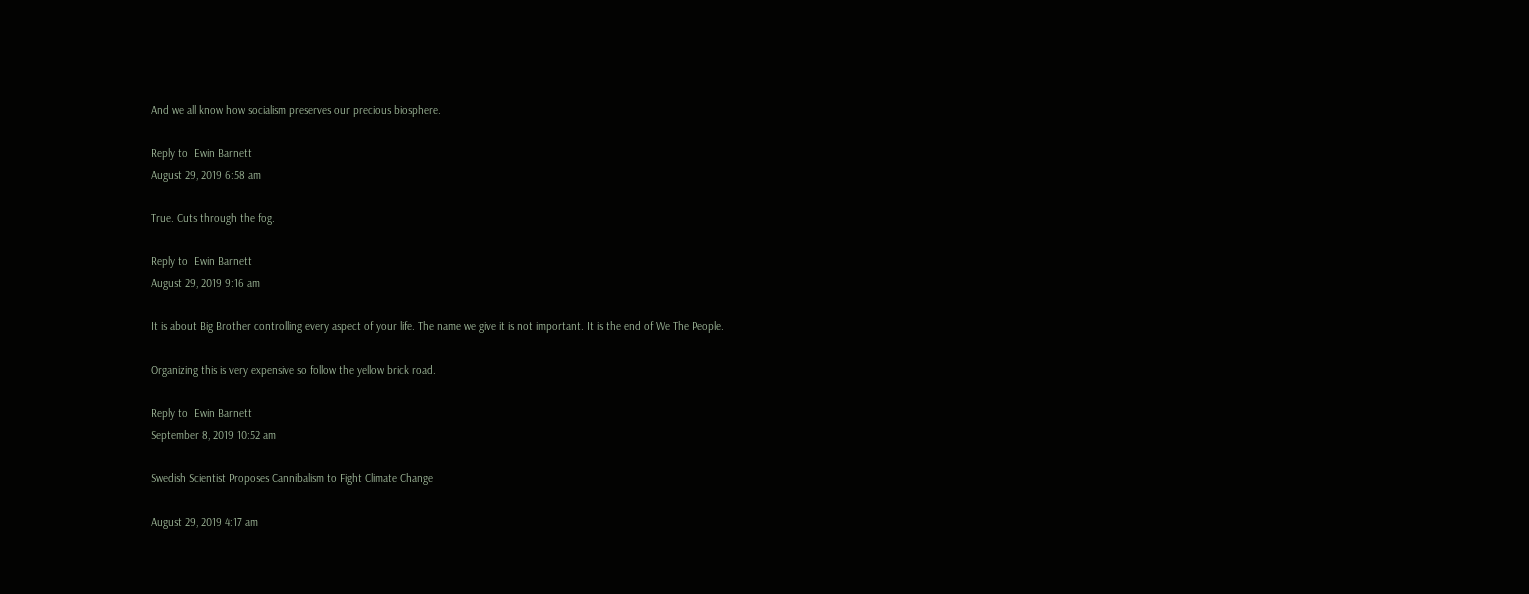And we all know how socialism preserves our precious biosphere.

Reply to  Ewin Barnett
August 29, 2019 6:58 am

True. Cuts through the fog.

Reply to  Ewin Barnett
August 29, 2019 9:16 am

It is about Big Brother controlling every aspect of your life. The name we give it is not important. It is the end of We The People.

Organizing this is very expensive so follow the yellow brick road.

Reply to  Ewin Barnett
September 8, 2019 10:52 am

Swedish Scientist Proposes Cannibalism to Fight Climate Change

August 29, 2019 4:17 am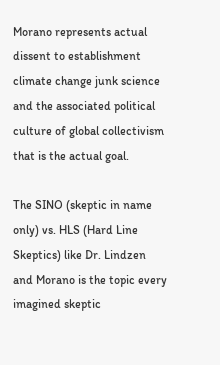Morano represents actual dissent to establishment climate change junk science and the associated political culture of global collectivism that is the actual goal.

The SINO (skeptic in name only) vs. HLS (Hard Line Skeptics) like Dr. Lindzen and Morano is the topic every imagined skeptic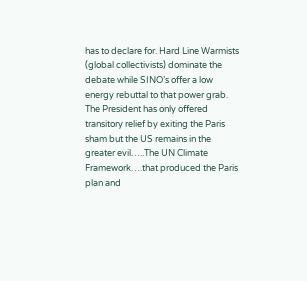has to declare for. Hard Line Warmists (global collectivists) dominate the debate while SINO’s offer a low energy rebuttal to that power grab. The President has only offered transitory relief by exiting the Paris sham but the US remains in the greater evil…..The UN Climate Framework….that produced the Paris plan and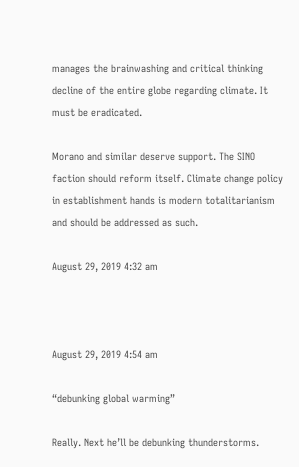manages the brainwashing and critical thinking decline of the entire globe regarding climate. It must be eradicated.

Morano and similar deserve support. The SINO faction should reform itself. Climate change policy in establishment hands is modern totalitarianism and should be addressed as such.

August 29, 2019 4:32 am



August 29, 2019 4:54 am

“debunking global warming”

Really. Next he’ll be debunking thunderstorms.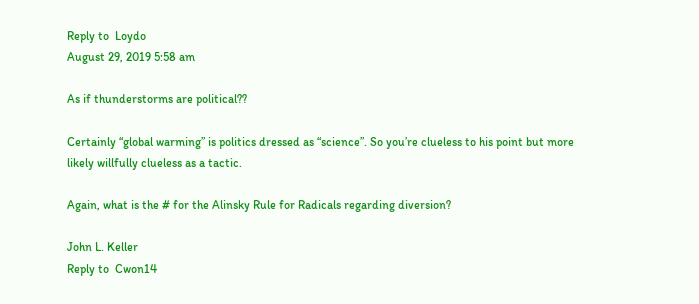Reply to  Loydo
August 29, 2019 5:58 am

As if thunderstorms are political??

Certainly “global warming” is politics dressed as “science”. So you’re clueless to his point but more likely willfully clueless as a tactic.

Again, what is the # for the Alinsky Rule for Radicals regarding diversion?

John L. Keller
Reply to  Cwon14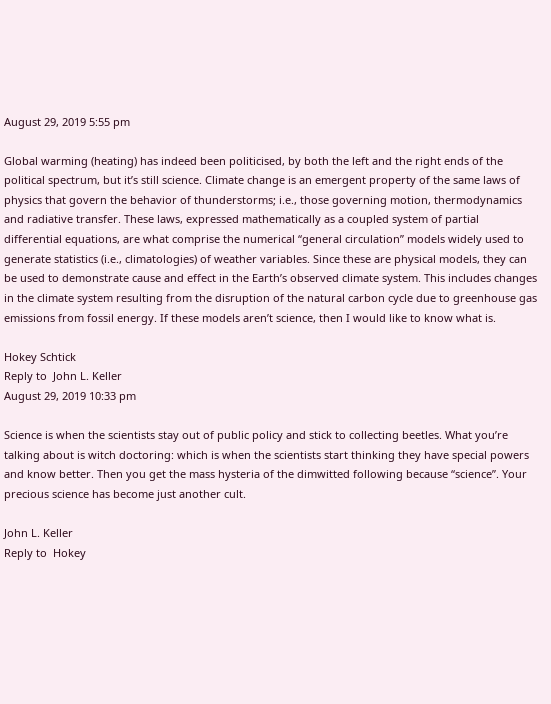August 29, 2019 5:55 pm

Global warming (heating) has indeed been politicised, by both the left and the right ends of the political spectrum, but it’s still science. Climate change is an emergent property of the same laws of physics that govern the behavior of thunderstorms; i.e., those governing motion, thermodynamics and radiative transfer. These laws, expressed mathematically as a coupled system of partial differential equations, are what comprise the numerical “general circulation” models widely used to generate statistics (i.e., climatologies) of weather variables. Since these are physical models, they can be used to demonstrate cause and effect in the Earth’s observed climate system. This includes changes in the climate system resulting from the disruption of the natural carbon cycle due to greenhouse gas emissions from fossil energy. If these models aren’t science, then I would like to know what is.

Hokey Schtick
Reply to  John L. Keller
August 29, 2019 10:33 pm

Science is when the scientists stay out of public policy and stick to collecting beetles. What you’re talking about is witch doctoring: which is when the scientists start thinking they have special powers and know better. Then you get the mass hysteria of the dimwitted following because “science”. Your precious science has become just another cult.

John L. Keller
Reply to  Hokey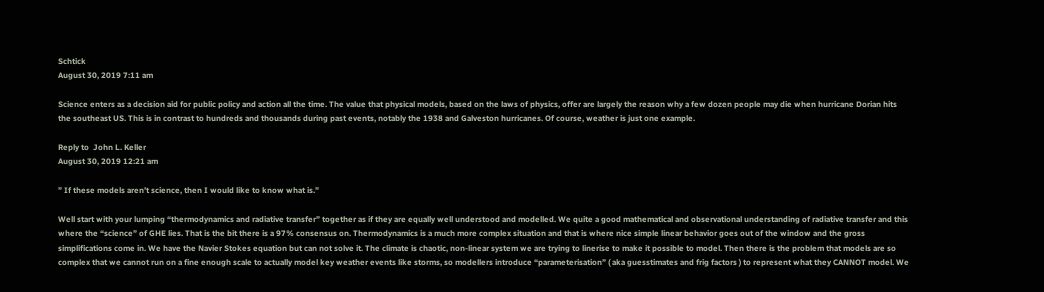Schtick
August 30, 2019 7:11 am

Science enters as a decision aid for public policy and action all the time. The value that physical models, based on the laws of physics, offer are largely the reason why a few dozen people may die when hurricane Dorian hits the southeast US. This is in contrast to hundreds and thousands during past events, notably the 1938 and Galveston hurricanes. Of course, weather is just one example.

Reply to  John L. Keller
August 30, 2019 12:21 am

” If these models aren’t science, then I would like to know what is.”

Well start with your lumping “thermodynamics and radiative transfer” together as if they are equally well understood and modelled. We quite a good mathematical and observational understanding of radiative transfer and this where the “science” of GHE lies. That is the bit there is a 97% consensus on. Thermodynamics is a much more complex situation and that is where nice simple linear behavior goes out of the window and the gross simplifications come in. We have the Navier Stokes equation but can not solve it. The climate is chaotic, non-linear system we are trying to linerise to make it possible to model. Then there is the problem that models are so complex that we cannot run on a fine enough scale to actually model key weather events like storms, so modellers introduce “parameterisation” ( aka guesstimates and frig factors ) to represent what they CANNOT model. We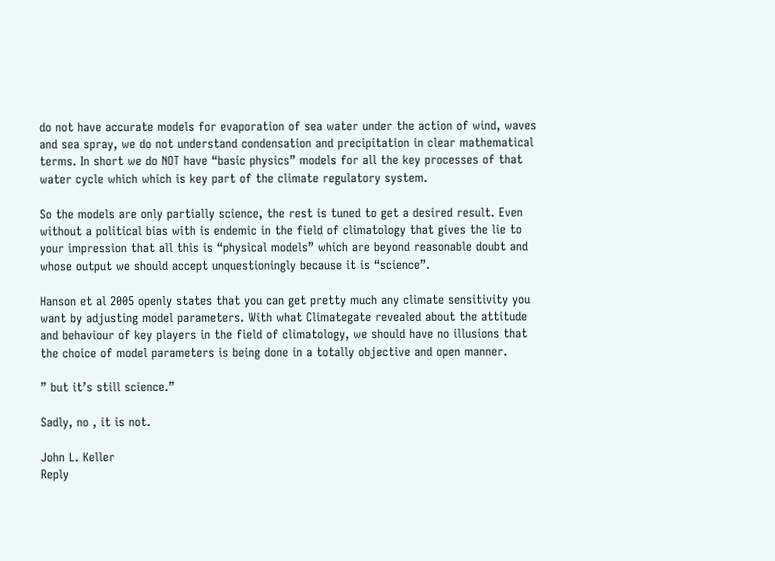do not have accurate models for evaporation of sea water under the action of wind, waves and sea spray, we do not understand condensation and precipitation in clear mathematical terms. In short we do NOT have “basic physics” models for all the key processes of that water cycle which which is key part of the climate regulatory system.

So the models are only partially science, the rest is tuned to get a desired result. Even without a political bias with is endemic in the field of climatology that gives the lie to your impression that all this is “physical models” which are beyond reasonable doubt and whose output we should accept unquestioningly because it is “science”.

Hanson et al 2005 openly states that you can get pretty much any climate sensitivity you want by adjusting model parameters. With what Climategate revealed about the attitude and behaviour of key players in the field of climatology, we should have no illusions that the choice of model parameters is being done in a totally objective and open manner.

” but it’s still science.”

Sadly, no , it is not.

John L. Keller
Reply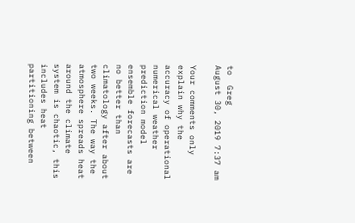to  Greg
August 30, 2019 7:37 am

Your comments only explain why the accuracy of operational numerical weather prediction model ensemble forecasts are no better than climatology after about two weeks. The way the atmosphere spreads heat around the climate system is chaotic, this includes heat partitioning between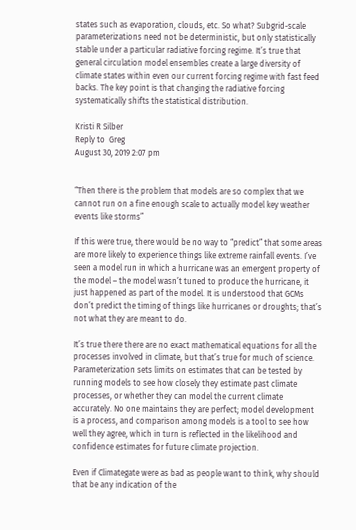states such as evaporation, clouds, etc. So what? Subgrid-scale parameterizations need not be deterministic, but only statistically stable under a particular radiative forcing regime. It’s true that general circulation model ensembles create a large diversity of climate states within even our current forcing regime with fast feed backs. The key point is that changing the radiative forcing systematically shifts the statistical distribution.

Kristi R Silber
Reply to  Greg
August 30, 2019 2:07 pm


“Then there is the problem that models are so complex that we cannot run on a fine enough scale to actually model key weather events like storms”

If this were true, there would be no way to “predict” that some areas are more likely to experience things like extreme rainfall events. I’ve seen a model run in which a hurricane was an emergent property of the model – the model wasn’t tuned to produce the hurricane, it just happened as part of the model. It is understood that GCMs don’t predict the timing of things like hurricanes or droughts; that’s not what they are meant to do.

It’s true there there are no exact mathematical equations for all the processes involved in climate, but that’s true for much of science. Parameterization sets limits on estimates that can be tested by running models to see how closely they estimate past climate processes, or whether they can model the current climate accurately. No one maintains they are perfect; model development is a process, and comparison among models is a tool to see how well they agree, which in turn is reflected in the likelihood and confidence estimates for future climate projection.

Even if Climategate were as bad as people want to think, why should that be any indication of the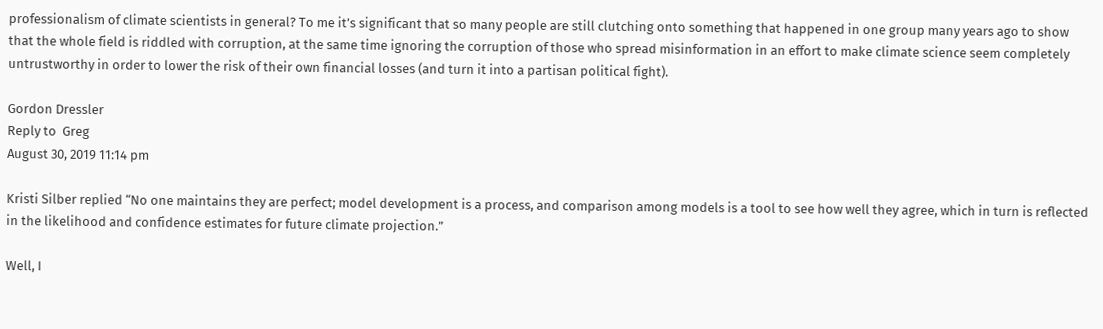professionalism of climate scientists in general? To me it’s significant that so many people are still clutching onto something that happened in one group many years ago to show that the whole field is riddled with corruption, at the same time ignoring the corruption of those who spread misinformation in an effort to make climate science seem completely untrustworthy in order to lower the risk of their own financial losses (and turn it into a partisan political fight).

Gordon Dressler
Reply to  Greg
August 30, 2019 11:14 pm

Kristi Silber replied “No one maintains they are perfect; model development is a process, and comparison among models is a tool to see how well they agree, which in turn is reflected in the likelihood and confidence estimates for future climate projection.”

Well, I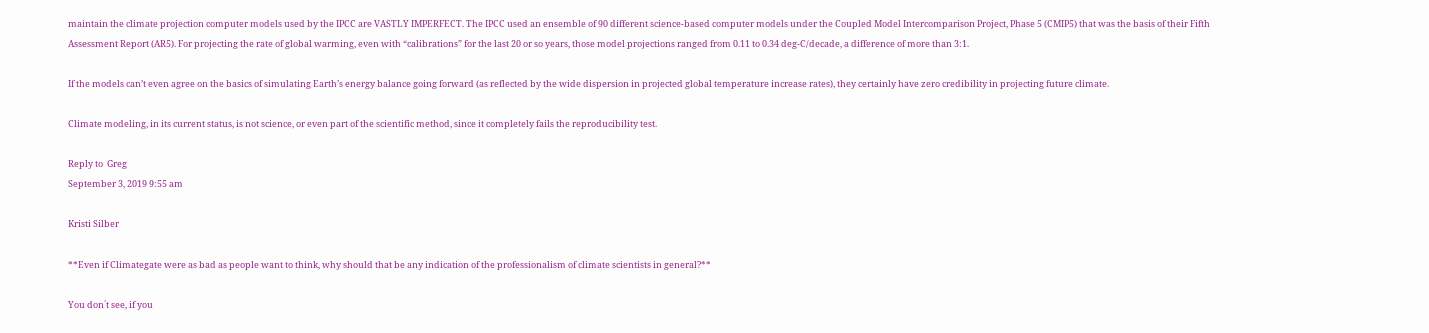maintain the climate projection computer models used by the IPCC are VASTLY IMPERFECT. The IPCC used an ensemble of 90 different science-based computer models under the Coupled Model Intercomparison Project, Phase 5 (CMIP5) that was the basis of their Fifth Assessment Report (AR5). For projecting the rate of global warming, even with “calibrations” for the last 20 or so years, those model projections ranged from 0.11 to 0.34 deg-C/decade, a difference of more than 3:1.

If the models can’t even agree on the basics of simulating Earth’s energy balance going forward (as reflected by the wide dispersion in projected global temperature increase rates), they certainly have zero credibility in projecting future climate.

Climate modeling, in its current status, is not science, or even part of the scientific method, since it completely fails the reproducibility test.

Reply to  Greg
September 3, 2019 9:55 am

Kristi Silber

**Even if Climategate were as bad as people want to think, why should that be any indication of the professionalism of climate scientists in general?**

You don´t see, if you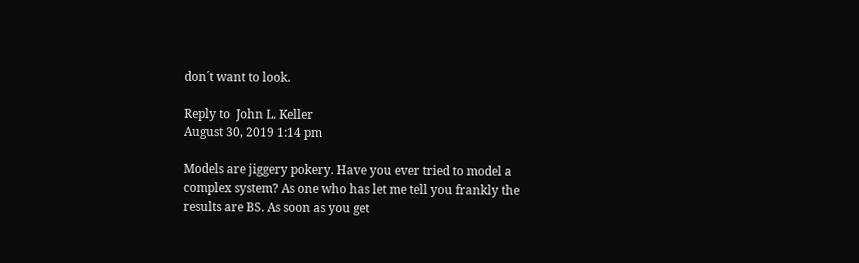don´t want to look.

Reply to  John L. Keller
August 30, 2019 1:14 pm

Models are jiggery pokery. Have you ever tried to model a complex system? As one who has let me tell you frankly the results are BS. As soon as you get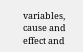variables, cause and effect and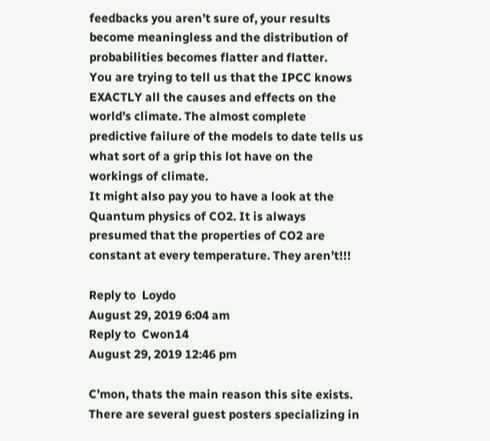feedbacks you aren’t sure of, your results become meaningless and the distribution of probabilities becomes flatter and flatter.
You are trying to tell us that the IPCC knows EXACTLY all the causes and effects on the world’s climate. The almost complete predictive failure of the models to date tells us what sort of a grip this lot have on the workings of climate.
It might also pay you to have a look at the Quantum physics of CO2. It is always presumed that the properties of CO2 are constant at every temperature. They aren’t!!!

Reply to  Loydo
August 29, 2019 6:04 am
Reply to  Cwon14
August 29, 2019 12:46 pm

C’mon, thats the main reason this site exists. There are several guest posters specializing in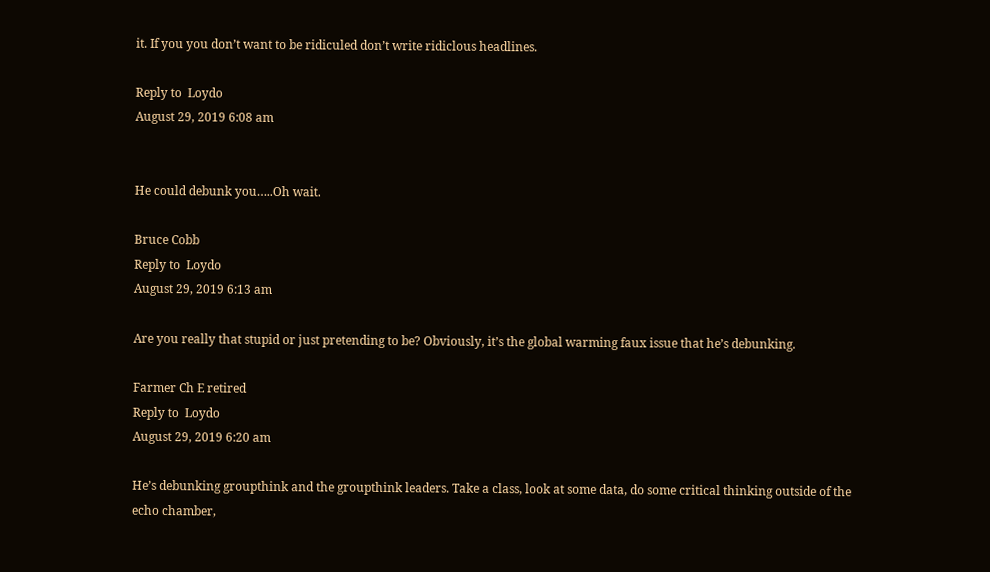it. If you you don’t want to be ridiculed don’t write ridiclous headlines.

Reply to  Loydo
August 29, 2019 6:08 am


He could debunk you…..Oh wait.

Bruce Cobb
Reply to  Loydo
August 29, 2019 6:13 am

Are you really that stupid or just pretending to be? Obviously, it’s the global warming faux issue that he’s debunking.

Farmer Ch E retired
Reply to  Loydo
August 29, 2019 6:20 am

He’s debunking groupthink and the groupthink leaders. Take a class, look at some data, do some critical thinking outside of the echo chamber,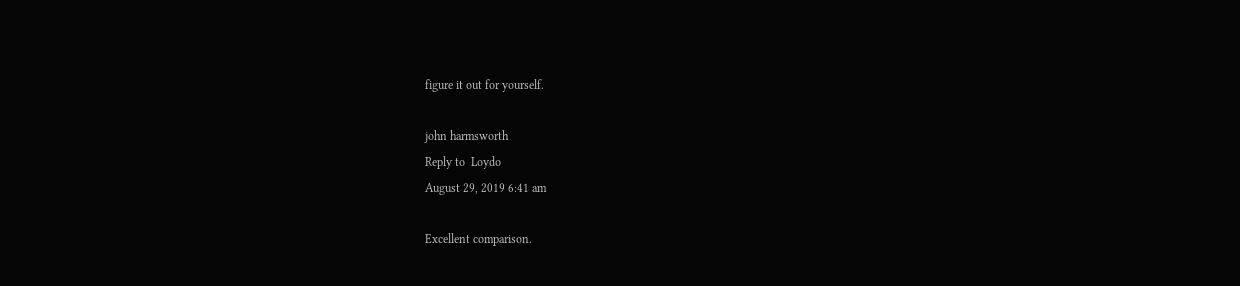figure it out for yourself.

john harmsworth
Reply to  Loydo
August 29, 2019 6:41 am

Excellent comparison.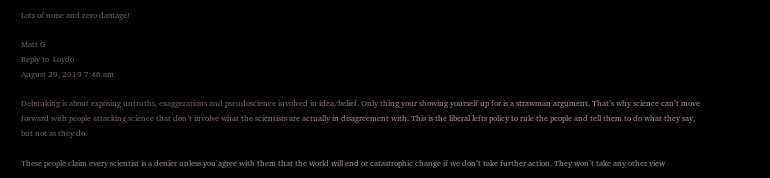Lots of noise and zero damage!

Matt G
Reply to  Loydo
August 29, 2019 7:46 am

Debunking is about exposing untruths, exaggerations and pseudoscience involved in idea/belief. Only thing your showing yourself up for is a strawman argument. That’s why science can’t move forward with people attacking science that don’t involve what the scientists are actually in disagreement with. This is the liberal lefts policy to rule the people and tell them to do what they say, but not as they do.

These people claim every scientist is a denier unless you agree with them that the world will end or catastrophic change if we don’t take further action. They won’t take any other view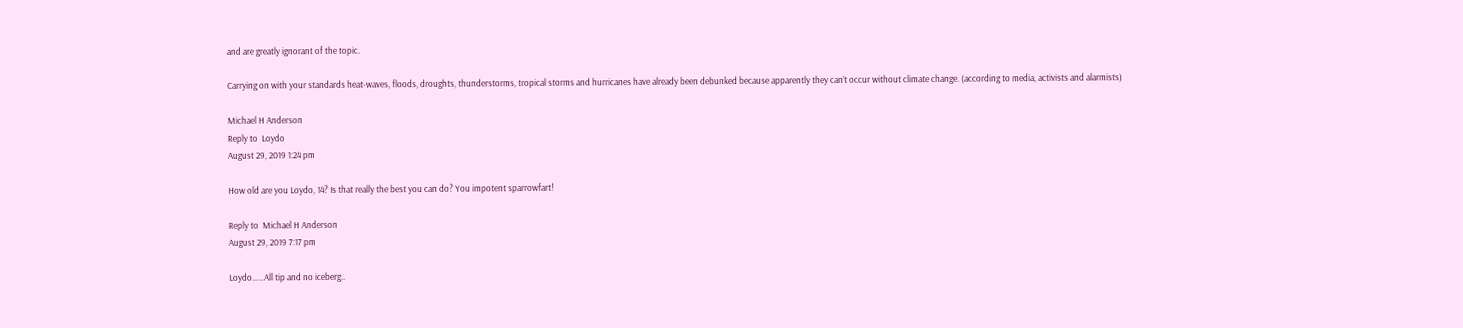and are greatly ignorant of the topic.

Carrying on with your standards heat-waves, floods, droughts, thunderstorms, tropical storms and hurricanes have already been debunked because apparently they can’t occur without climate change. (according to media, activists and alarmists)

Michael H Anderson
Reply to  Loydo
August 29, 2019 1:24 pm

How old are you Loydo, 14? Is that really the best you can do? You impotent sparrowfart!

Reply to  Michael H Anderson
August 29, 2019 7:17 pm

Loydo……All tip and no iceberg..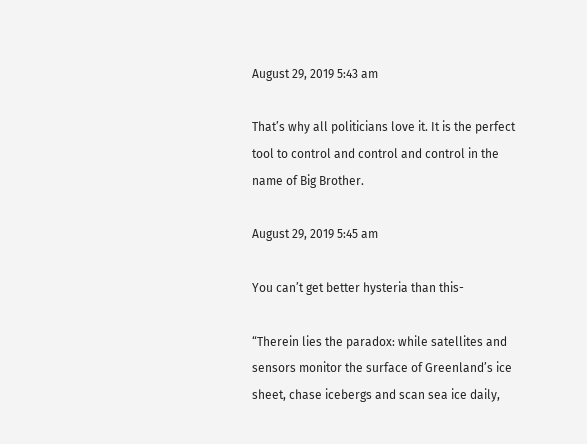August 29, 2019 5:43 am

That’s why all politicians love it. It is the perfect tool to control and control and control in the name of Big Brother.

August 29, 2019 5:45 am

You can’t get better hysteria than this-

“Therein lies the paradox: while satellites and sensors monitor the surface of Greenland’s ice sheet, chase icebergs and scan sea ice daily,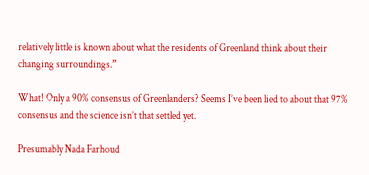relatively little is known about what the residents of Greenland think about their changing surroundings.”

What! Only a 90% consensus of Greenlanders? Seems I’ve been lied to about that 97% consensus and the science isn’t that settled yet.

Presumably Nada Farhoud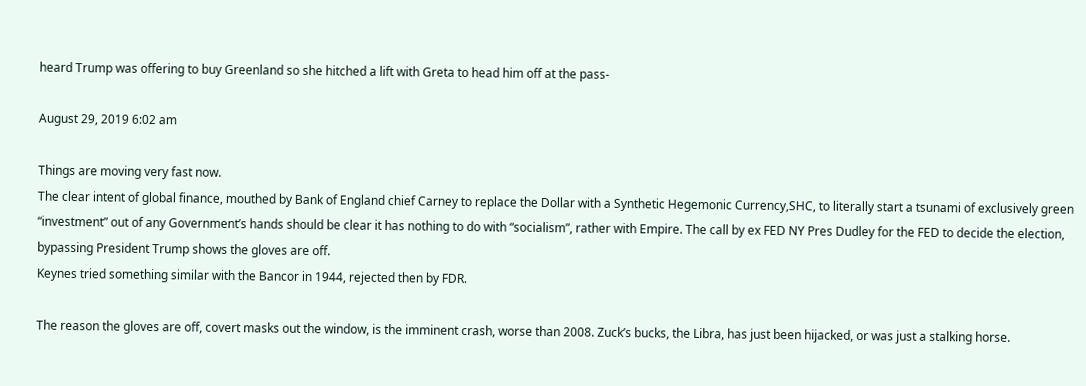heard Trump was offering to buy Greenland so she hitched a lift with Greta to head him off at the pass-

August 29, 2019 6:02 am

Things are moving very fast now.
The clear intent of global finance, mouthed by Bank of England chief Carney to replace the Dollar with a Synthetic Hegemonic Currency,SHC, to literally start a tsunami of exclusively green “investment” out of any Government’s hands should be clear it has nothing to do with “socialism”, rather with Empire. The call by ex FED NY Pres Dudley for the FED to decide the election, bypassing President Trump shows the gloves are off.
Keynes tried something similar with the Bancor in 1944, rejected then by FDR.

The reason the gloves are off, covert masks out the window, is the imminent crash, worse than 2008. Zuck’s bucks, the Libra, has just been hijacked, or was just a stalking horse.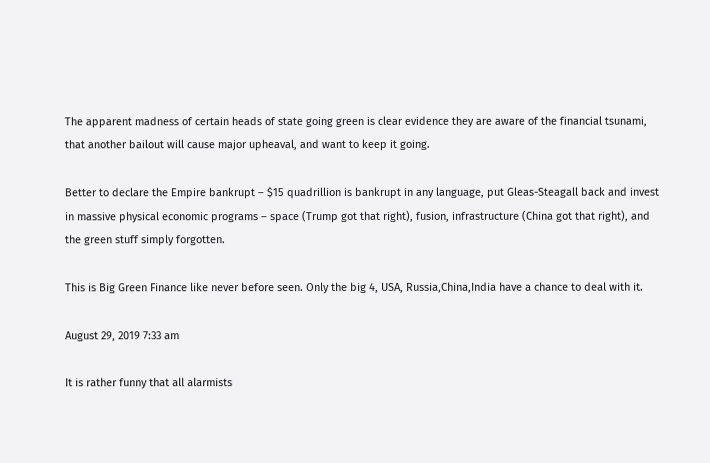The apparent madness of certain heads of state going green is clear evidence they are aware of the financial tsunami, that another bailout will cause major upheaval, and want to keep it going.

Better to declare the Empire bankrupt – $15 quadrillion is bankrupt in any language, put Gleas-Steagall back and invest in massive physical economic programs – space (Trump got that right), fusion, infrastructure (China got that right), and the green stuff simply forgotten.

This is Big Green Finance like never before seen. Only the big 4, USA, Russia,China,India have a chance to deal with it.

August 29, 2019 7:33 am

It is rather funny that all alarmists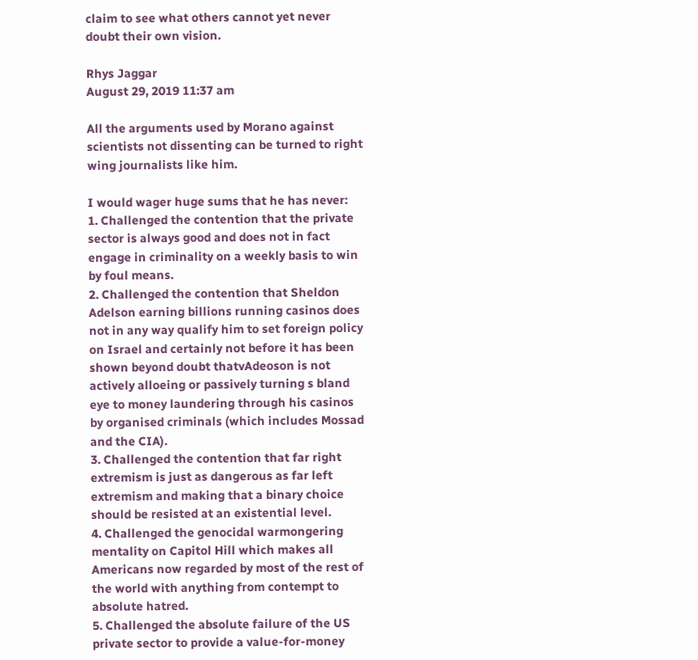claim to see what others cannot yet never doubt their own vision.

Rhys Jaggar
August 29, 2019 11:37 am

All the arguments used by Morano against scientists not dissenting can be turned to right wing journalists like him.

I would wager huge sums that he has never:
1. Challenged the contention that the private sector is always good and does not in fact engage in criminality on a weekly basis to win by foul means.
2. Challenged the contention that Sheldon Adelson earning billions running casinos does not in any way qualify him to set foreign policy on Israel and certainly not before it has been shown beyond doubt thatvAdeoson is not actively alloeing or passively turning s bland eye to money laundering through his casinos by organised criminals (which includes Mossad and the CIA).
3. Challenged the contention that far right extremism is just as dangerous as far left extremism and making that a binary choice should be resisted at an existential level.
4. Challenged the genocidal warmongering mentality on Capitol Hill which makes all Americans now regarded by most of the rest of the world with anything from contempt to absolute hatred.
5. Challenged the absolute failure of the US private sector to provide a value-for-money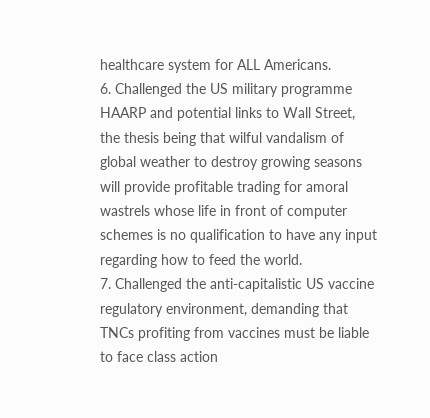healthcare system for ALL Americans.
6. Challenged the US military programme HAARP and potential links to Wall Street, the thesis being that wilful vandalism of global weather to destroy growing seasons will provide profitable trading for amoral wastrels whose life in front of computer schemes is no qualification to have any input regarding how to feed the world.
7. Challenged the anti-capitalistic US vaccine regulatory environment, demanding that TNCs profiting from vaccines must be liable to face class action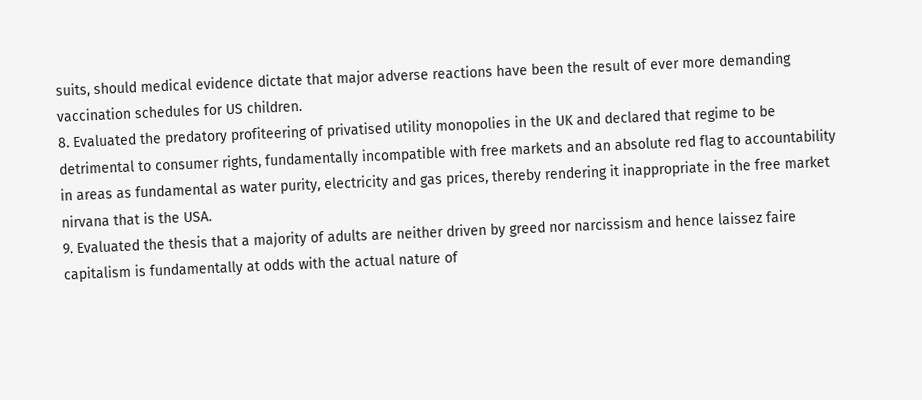suits, should medical evidence dictate that major adverse reactions have been the result of ever more demanding vaccination schedules for US children.
8. Evaluated the predatory profiteering of privatised utility monopolies in the UK and declared that regime to be detrimental to consumer rights, fundamentally incompatible with free markets and an absolute red flag to accountability in areas as fundamental as water purity, electricity and gas prices, thereby rendering it inappropriate in the free market nirvana that is the USA.
9. Evaluated the thesis that a majority of adults are neither driven by greed nor narcissism and hence laissez faire capitalism is fundamentally at odds with the actual nature of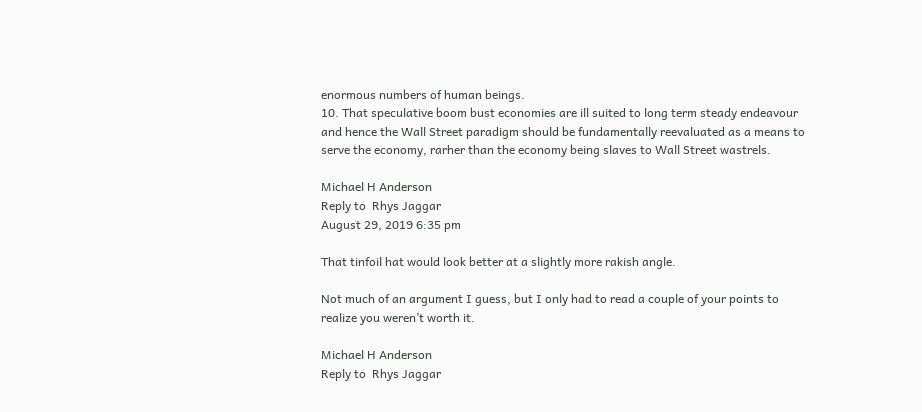enormous numbers of human beings.
10. That speculative boom bust economies are ill suited to long term steady endeavour and hence the Wall Street paradigm should be fundamentally reevaluated as a means to serve the economy, rarher than the economy being slaves to Wall Street wastrels.

Michael H Anderson
Reply to  Rhys Jaggar
August 29, 2019 6:35 pm

That tinfoil hat would look better at a slightly more rakish angle.

Not much of an argument I guess, but I only had to read a couple of your points to realize you weren’t worth it.

Michael H Anderson
Reply to  Rhys Jaggar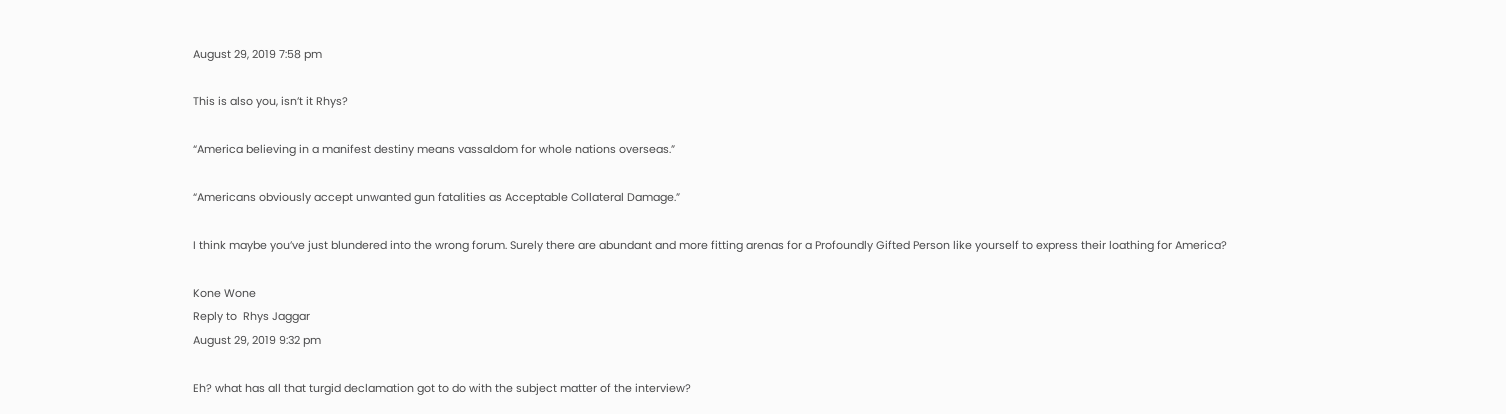August 29, 2019 7:58 pm

This is also you, isn’t it Rhys?

“America believing in a manifest destiny means vassaldom for whole nations overseas.”

“Americans obviously accept unwanted gun fatalities as Acceptable Collateral Damage.”

I think maybe you’ve just blundered into the wrong forum. Surely there are abundant and more fitting arenas for a Profoundly Gifted Person like yourself to express their loathing for America?

Kone Wone
Reply to  Rhys Jaggar
August 29, 2019 9:32 pm

Eh? what has all that turgid declamation got to do with the subject matter of the interview?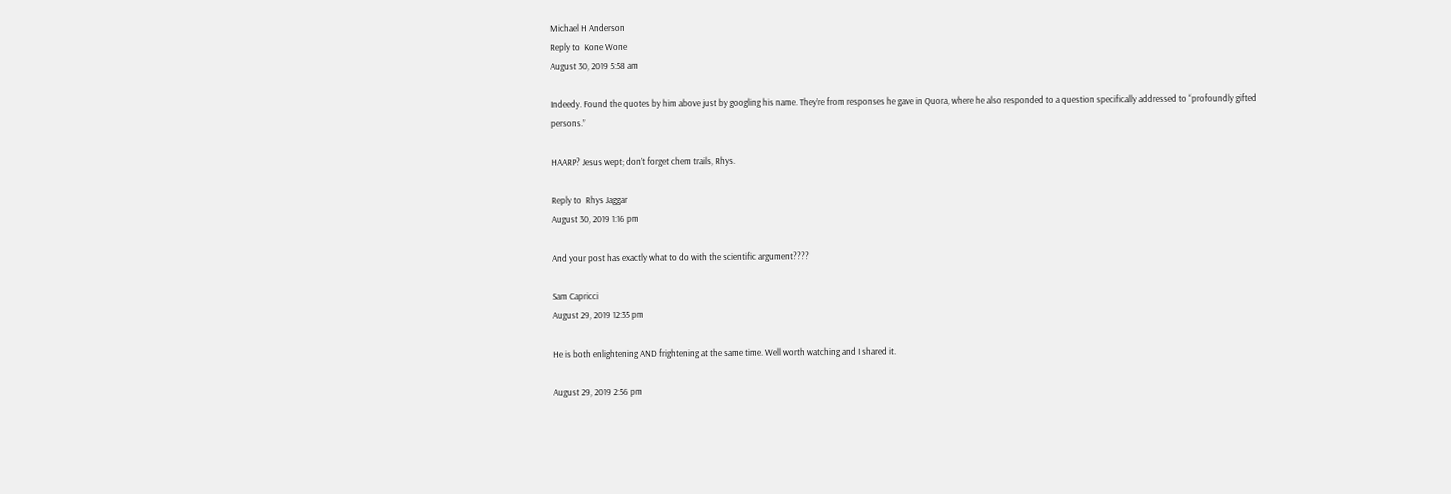Michael H Anderson
Reply to  Kone Wone
August 30, 2019 5:58 am

Indeedy. Found the quotes by him above just by googling his name. They’re from responses he gave in Quora, where he also responded to a question specifically addressed to “profoundly gifted persons.”

HAARP? Jesus wept; don’t forget chem trails, Rhys.

Reply to  Rhys Jaggar
August 30, 2019 1:16 pm

And your post has exactly what to do with the scientific argument????

Sam Capricci
August 29, 2019 12:35 pm

He is both enlightening AND frightening at the same time. Well worth watching and I shared it.

August 29, 2019 2:56 pm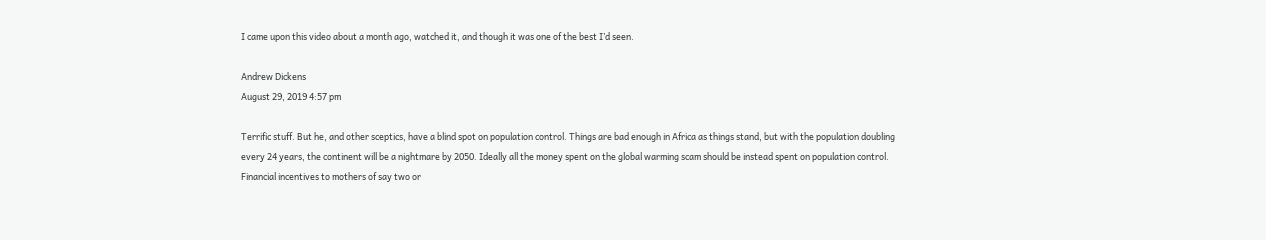I came upon this video about a month ago, watched it, and though it was one of the best I’d seen.

Andrew Dickens
August 29, 2019 4:57 pm

Terrific stuff. But he, and other sceptics, have a blind spot on population control. Things are bad enough in Africa as things stand, but with the population doubling every 24 years, the continent will be a nightmare by 2050. Ideally all the money spent on the global warming scam should be instead spent on population control. Financial incentives to mothers of say two or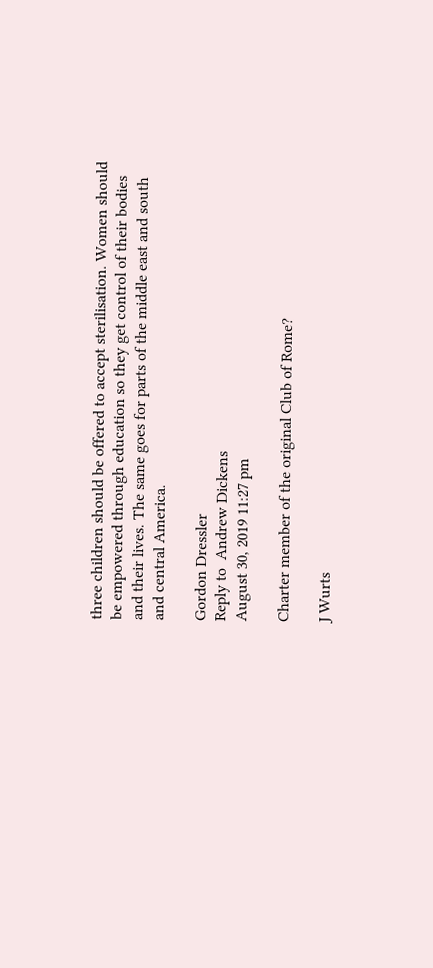three children should be offered to accept sterilisation. Women should be empowered through education so they get control of their bodies and their lives. The same goes for parts of the middle east and south and central America.

Gordon Dressler
Reply to  Andrew Dickens
August 30, 2019 11:27 pm

Charter member of the original Club of Rome?

J Wurts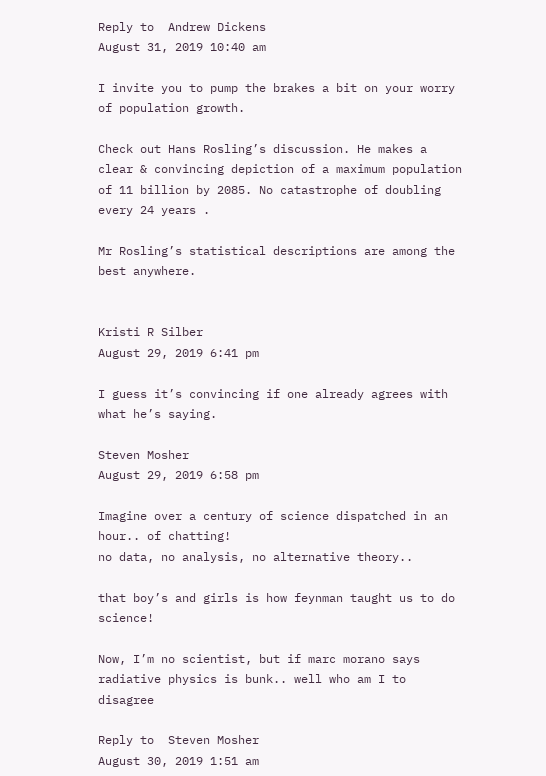Reply to  Andrew Dickens
August 31, 2019 10:40 am

I invite you to pump the brakes a bit on your worry of population growth.

Check out Hans Rosling’s discussion. He makes a clear & convincing depiction of a maximum population of 11 billion by 2085. No catastrophe of doubling every 24 years .

Mr Rosling’s statistical descriptions are among the best anywhere.


Kristi R Silber
August 29, 2019 6:41 pm

I guess it’s convincing if one already agrees with what he’s saying.

Steven Mosher
August 29, 2019 6:58 pm

Imagine over a century of science dispatched in an hour.. of chatting!
no data, no analysis, no alternative theory..

that boy’s and girls is how feynman taught us to do science!

Now, I’m no scientist, but if marc morano says radiative physics is bunk.. well who am I to disagree

Reply to  Steven Mosher
August 30, 2019 1:51 am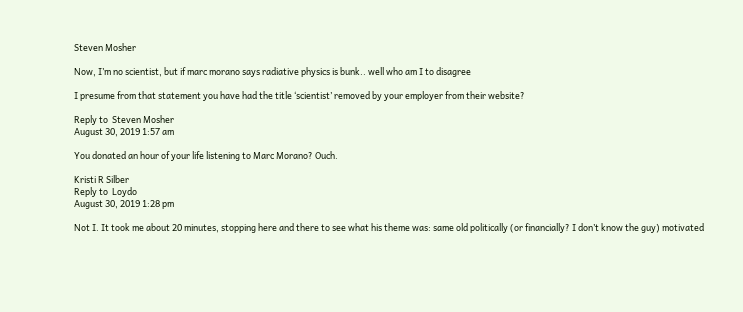Steven Mosher

Now, I’m no scientist, but if marc morano says radiative physics is bunk.. well who am I to disagree

I presume from that statement you have had the title ‘scientist’ removed by your employer from their website?

Reply to  Steven Mosher
August 30, 2019 1:57 am

You donated an hour of your life listening to Marc Morano? Ouch.

Kristi R Silber
Reply to  Loydo
August 30, 2019 1:28 pm

Not I. It took me about 20 minutes, stopping here and there to see what his theme was: same old politically (or financially? I don’t know the guy) motivated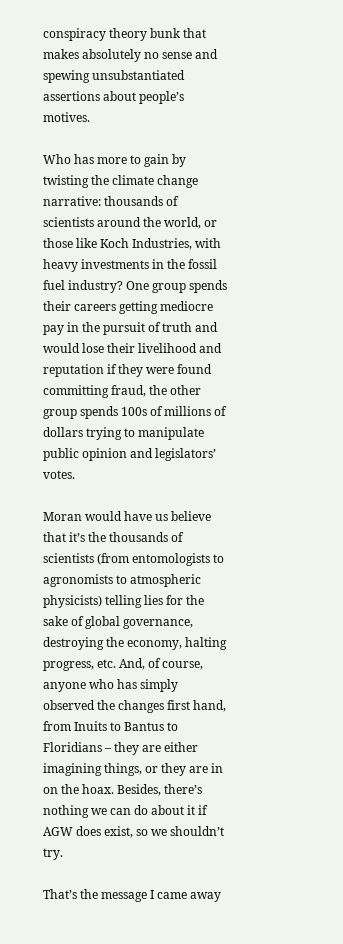conspiracy theory bunk that makes absolutely no sense and spewing unsubstantiated assertions about people’s motives.

Who has more to gain by twisting the climate change narrative: thousands of scientists around the world, or those like Koch Industries, with heavy investments in the fossil fuel industry? One group spends their careers getting mediocre pay in the pursuit of truth and would lose their livelihood and reputation if they were found committing fraud, the other group spends 100s of millions of dollars trying to manipulate public opinion and legislators’ votes.

Moran would have us believe that it’s the thousands of scientists (from entomologists to agronomists to atmospheric physicists) telling lies for the sake of global governance, destroying the economy, halting progress, etc. And, of course, anyone who has simply observed the changes first hand, from Inuits to Bantus to Floridians – they are either imagining things, or they are in on the hoax. Besides, there’s nothing we can do about it if AGW does exist, so we shouldn’t try.

That’s the message I came away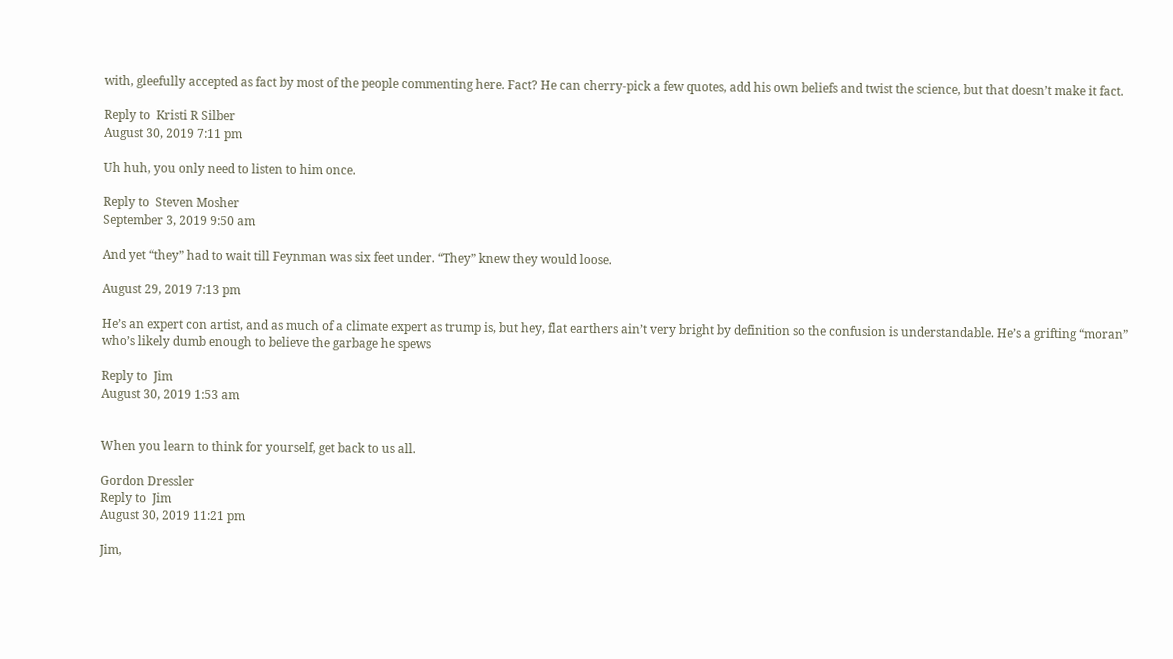with, gleefully accepted as fact by most of the people commenting here. Fact? He can cherry-pick a few quotes, add his own beliefs and twist the science, but that doesn’t make it fact.

Reply to  Kristi R Silber
August 30, 2019 7:11 pm

Uh huh, you only need to listen to him once.

Reply to  Steven Mosher
September 3, 2019 9:50 am

And yet “they” had to wait till Feynman was six feet under. “They” knew they would loose.

August 29, 2019 7:13 pm

He’s an expert con artist, and as much of a climate expert as trump is, but hey, flat earthers ain’t very bright by definition so the confusion is understandable. He’s a grifting “moran” who’s likely dumb enough to believe the garbage he spews

Reply to  Jim
August 30, 2019 1:53 am


When you learn to think for yourself, get back to us all.

Gordon Dressler
Reply to  Jim
August 30, 2019 11:21 pm

Jim,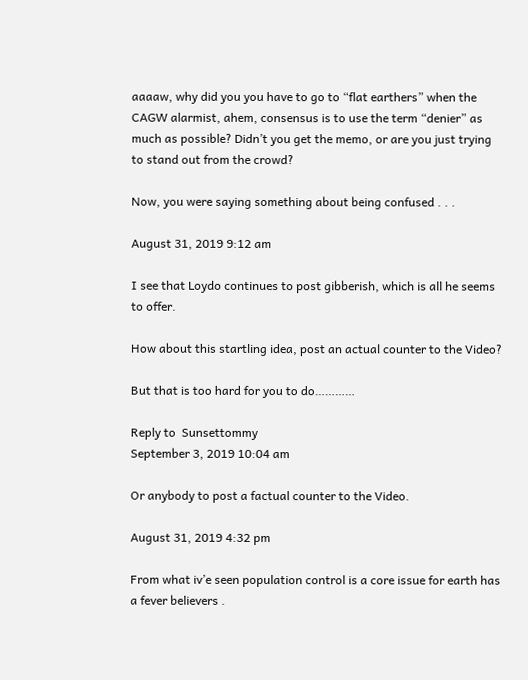aaaaw, why did you you have to go to “flat earthers” when the CAGW alarmist, ahem, consensus is to use the term “denier” as much as possible? Didn’t you get the memo, or are you just trying to stand out from the crowd?

Now, you were saying something about being confused . . .

August 31, 2019 9:12 am

I see that Loydo continues to post gibberish, which is all he seems to offer.

How about this startling idea, post an actual counter to the Video?

But that is too hard for you to do…………

Reply to  Sunsettommy
September 3, 2019 10:04 am

Or anybody to post a factual counter to the Video.

August 31, 2019 4:32 pm

From what iv’e seen population control is a core issue for earth has a fever believers .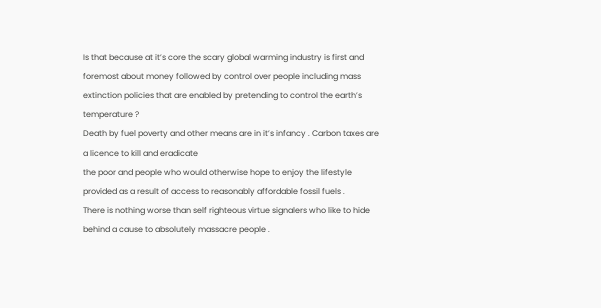Is that because at it’s core the scary global warming industry is first and foremost about money followed by control over people including mass extinction policies that are enabled by pretending to control the earth’s temperature ?
Death by fuel poverty and other means are in it’s infancy . Carbon taxes are a licence to kill and eradicate
the poor and people who would otherwise hope to enjoy the lifestyle provided as a result of access to reasonably affordable fossil fuels .
There is nothing worse than self righteous virtue signalers who like to hide behind a cause to absolutely massacre people .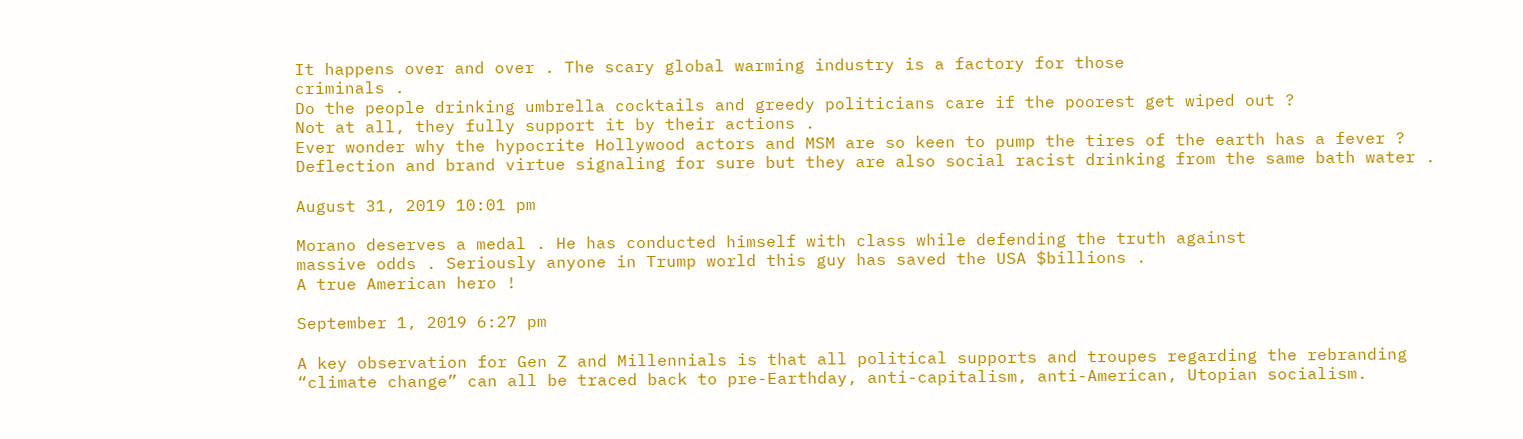It happens over and over . The scary global warming industry is a factory for those
criminals .
Do the people drinking umbrella cocktails and greedy politicians care if the poorest get wiped out ?
Not at all, they fully support it by their actions .
Ever wonder why the hypocrite Hollywood actors and MSM are so keen to pump the tires of the earth has a fever ? Deflection and brand virtue signaling for sure but they are also social racist drinking from the same bath water .

August 31, 2019 10:01 pm

Morano deserves a medal . He has conducted himself with class while defending the truth against
massive odds . Seriously anyone in Trump world this guy has saved the USA $billions .
A true American hero !

September 1, 2019 6:27 pm

A key observation for Gen Z and Millennials is that all political supports and troupes regarding the rebranding “climate change” can all be traced back to pre-Earthday, anti-capitalism, anti-American, Utopian socialism.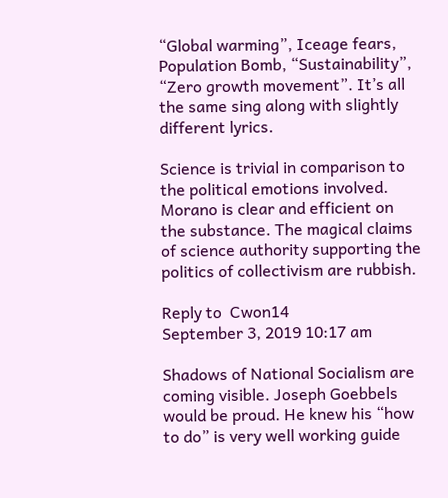“Global warming”, Iceage fears, Population Bomb, “Sustainability”, “Zero growth movement”. It’s all the same sing along with slightly different lyrics.

Science is trivial in comparison to the political emotions involved. Morano is clear and efficient on the substance. The magical claims of science authority supporting the politics of collectivism are rubbish.

Reply to  Cwon14
September 3, 2019 10:17 am

Shadows of National Socialism are coming visible. Joseph Goebbels would be proud. He knew his “how to do” is very well working guide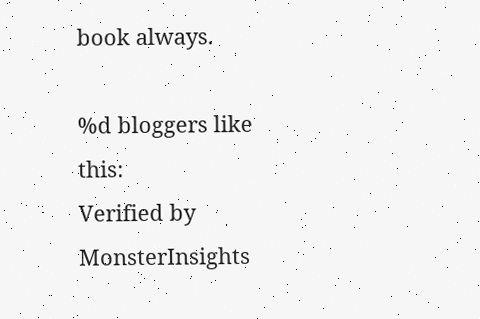book always.

%d bloggers like this:
Verified by MonsterInsights